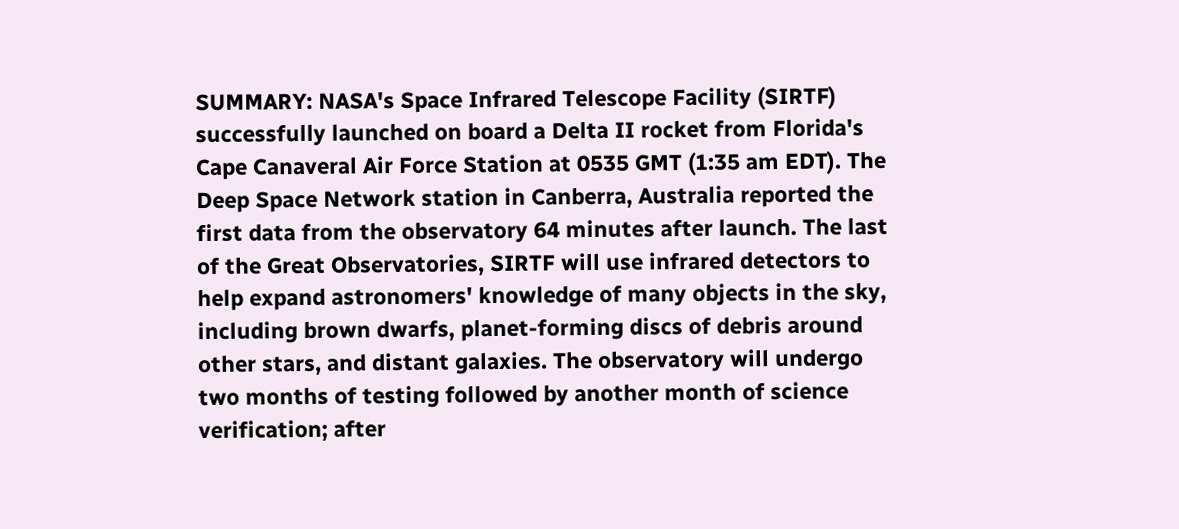SUMMARY: NASA's Space Infrared Telescope Facility (SIRTF) successfully launched on board a Delta II rocket from Florida's Cape Canaveral Air Force Station at 0535 GMT (1:35 am EDT). The Deep Space Network station in Canberra, Australia reported the first data from the observatory 64 minutes after launch. The last of the Great Observatories, SIRTF will use infrared detectors to help expand astronomers' knowledge of many objects in the sky, including brown dwarfs, planet-forming discs of debris around other stars, and distant galaxies. The observatory will undergo two months of testing followed by another month of science verification; after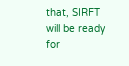that, SIRFT will be ready for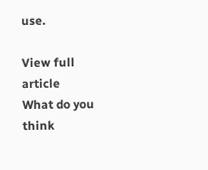use.

View full article
What do you think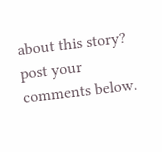about this story? post your comments below.